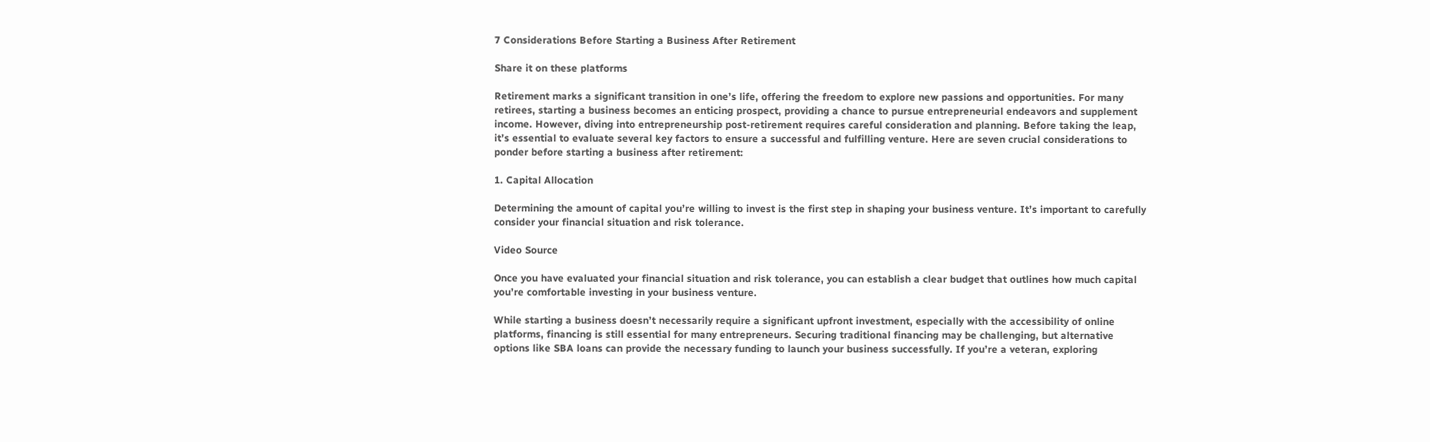7 Considerations Before Starting a Business After Retirement

Share it on these platforms

Retirement marks a significant transition in one’s life, offering the freedom to explore new passions and opportunities. For many retirees, starting a business becomes an enticing prospect, providing a chance to pursue entrepreneurial endeavors and supplement income. However, diving into entrepreneurship post-retirement requires careful consideration and planning. Before taking the leap, it’s essential to evaluate several key factors to ensure a successful and fulfilling venture. Here are seven crucial considerations to ponder before starting a business after retirement:

1. Capital Allocation

Determining the amount of capital you’re willing to invest is the first step in shaping your business venture. It’s important to carefully consider your financial situation and risk tolerance.

Video Source

Once you have evaluated your financial situation and risk tolerance, you can establish a clear budget that outlines how much capital you’re comfortable investing in your business venture.

While starting a business doesn’t necessarily require a significant upfront investment, especially with the accessibility of online platforms, financing is still essential for many entrepreneurs. Securing traditional financing may be challenging, but alternative options like SBA loans can provide the necessary funding to launch your business successfully. If you’re a veteran, exploring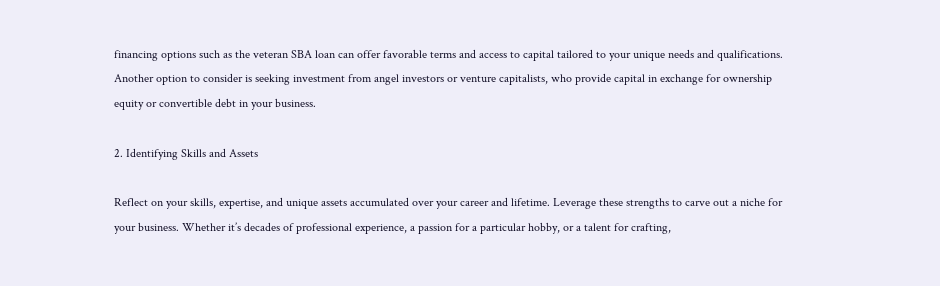financing options such as the veteran SBA loan can offer favorable terms and access to capital tailored to your unique needs and qualifications. Another option to consider is seeking investment from angel investors or venture capitalists, who provide capital in exchange for ownership equity or convertible debt in your business.

2. Identifying Skills and Assets

Reflect on your skills, expertise, and unique assets accumulated over your career and lifetime. Leverage these strengths to carve out a niche for your business. Whether it’s decades of professional experience, a passion for a particular hobby, or a talent for crafting,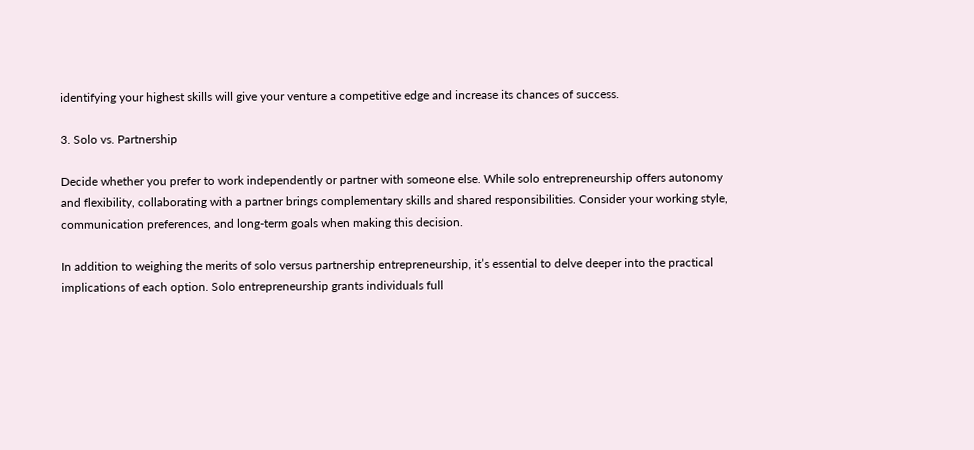identifying your highest skills will give your venture a competitive edge and increase its chances of success.

3. Solo vs. Partnership

Decide whether you prefer to work independently or partner with someone else. While solo entrepreneurship offers autonomy and flexibility, collaborating with a partner brings complementary skills and shared responsibilities. Consider your working style, communication preferences, and long-term goals when making this decision.

In addition to weighing the merits of solo versus partnership entrepreneurship, it’s essential to delve deeper into the practical implications of each option. Solo entrepreneurship grants individuals full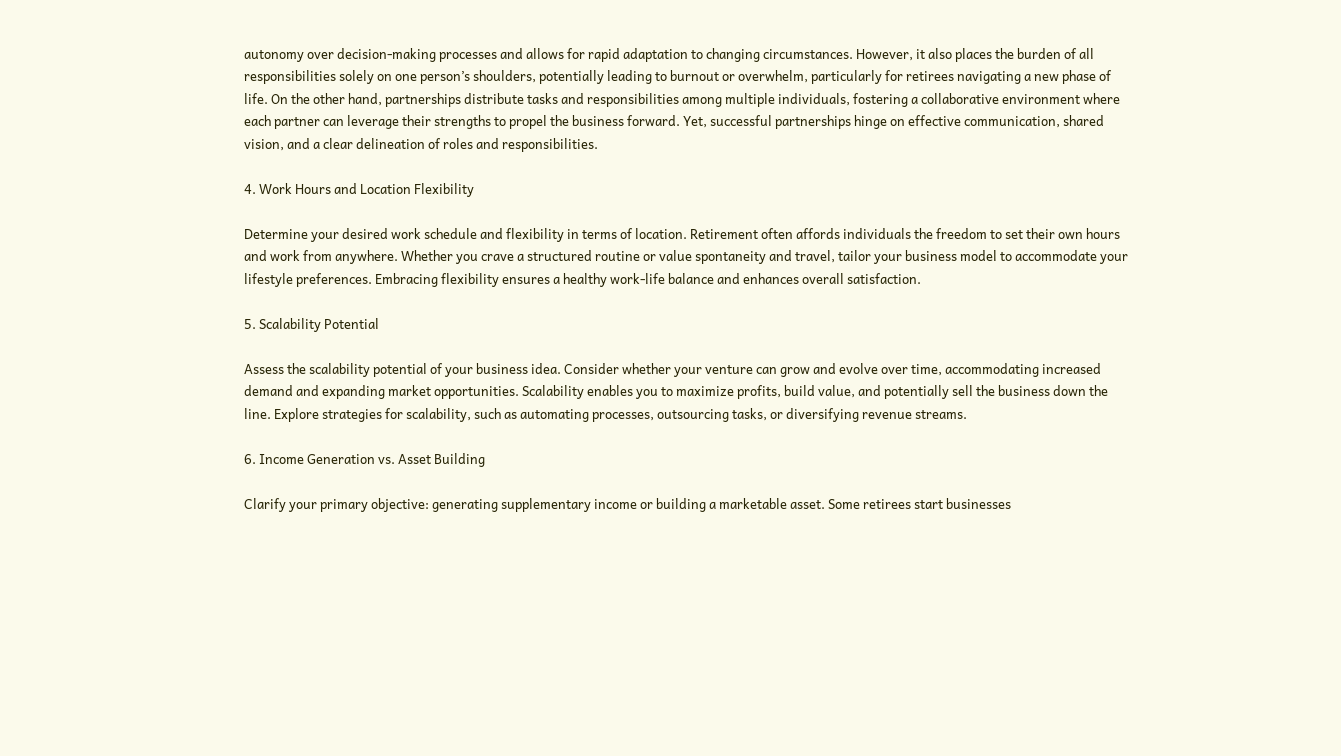autonomy over decision-making processes and allows for rapid adaptation to changing circumstances. However, it also places the burden of all responsibilities solely on one person’s shoulders, potentially leading to burnout or overwhelm, particularly for retirees navigating a new phase of life. On the other hand, partnerships distribute tasks and responsibilities among multiple individuals, fostering a collaborative environment where each partner can leverage their strengths to propel the business forward. Yet, successful partnerships hinge on effective communication, shared vision, and a clear delineation of roles and responsibilities.

4. Work Hours and Location Flexibility

Determine your desired work schedule and flexibility in terms of location. Retirement often affords individuals the freedom to set their own hours and work from anywhere. Whether you crave a structured routine or value spontaneity and travel, tailor your business model to accommodate your lifestyle preferences. Embracing flexibility ensures a healthy work-life balance and enhances overall satisfaction.

5. Scalability Potential

Assess the scalability potential of your business idea. Consider whether your venture can grow and evolve over time, accommodating increased demand and expanding market opportunities. Scalability enables you to maximize profits, build value, and potentially sell the business down the line. Explore strategies for scalability, such as automating processes, outsourcing tasks, or diversifying revenue streams.

6. Income Generation vs. Asset Building

Clarify your primary objective: generating supplementary income or building a marketable asset. Some retirees start businesses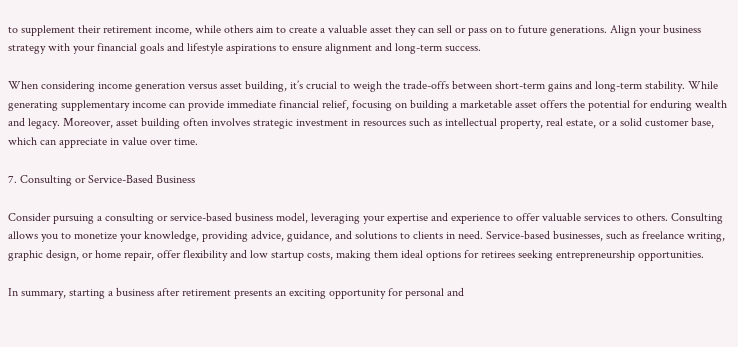to supplement their retirement income, while others aim to create a valuable asset they can sell or pass on to future generations. Align your business strategy with your financial goals and lifestyle aspirations to ensure alignment and long-term success.

When considering income generation versus asset building, it’s crucial to weigh the trade-offs between short-term gains and long-term stability. While generating supplementary income can provide immediate financial relief, focusing on building a marketable asset offers the potential for enduring wealth and legacy. Moreover, asset building often involves strategic investment in resources such as intellectual property, real estate, or a solid customer base, which can appreciate in value over time.

7. Consulting or Service-Based Business

Consider pursuing a consulting or service-based business model, leveraging your expertise and experience to offer valuable services to others. Consulting allows you to monetize your knowledge, providing advice, guidance, and solutions to clients in need. Service-based businesses, such as freelance writing, graphic design, or home repair, offer flexibility and low startup costs, making them ideal options for retirees seeking entrepreneurship opportunities.

In summary, starting a business after retirement presents an exciting opportunity for personal and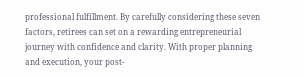professional fulfillment. By carefully considering these seven factors, retirees can set on a rewarding entrepreneurial journey with confidence and clarity. With proper planning and execution, your post-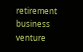retirement business venture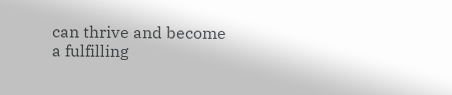can thrive and become a fulfilling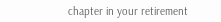chapter in your retirement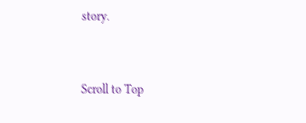story.


Scroll to Top